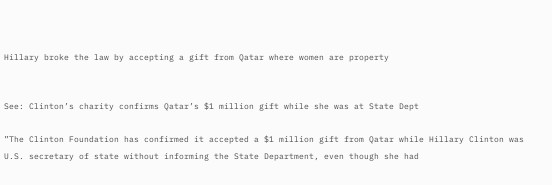Hillary broke the law by accepting a gift from Qatar where women are property


See: Clinton’s charity confirms Qatar’s $1 million gift while she was at State Dept

”The Clinton Foundation has confirmed it accepted a $1 million gift from Qatar while Hillary Clinton was U.S. secretary of state without informing the State Department, even though she had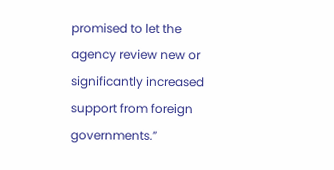promised to let the agency review new or significantly increased support from foreign governments.”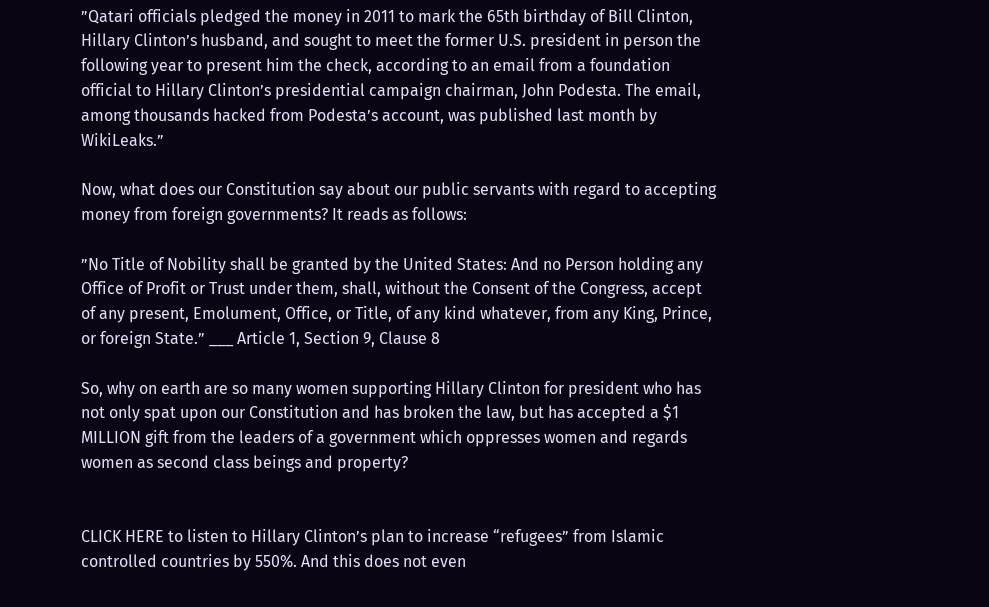”Qatari officials pledged the money in 2011 to mark the 65th birthday of Bill Clinton, Hillary Clinton’s husband, and sought to meet the former U.S. president in person the following year to present him the check, according to an email from a foundation official to Hillary Clinton’s presidential campaign chairman, John Podesta. The email, among thousands hacked from Podesta’s account, was published last month by WikiLeaks.”

Now, what does our Constitution say about our public servants with regard to accepting money from foreign governments? It reads as follows:

”No Title of Nobility shall be granted by the United States: And no Person holding any Office of Profit or Trust under them, shall, without the Consent of the Congress, accept of any present, Emolument, Office, or Title, of any kind whatever, from any King, Prince, or foreign State.” ___ Article 1, Section 9, Clause 8

So, why on earth are so many women supporting Hillary Clinton for president who has not only spat upon our Constitution and has broken the law, but has accepted a $1 MILLION gift from the leaders of a government which oppresses women and regards women as second class beings and property?


CLICK HERE to listen to Hillary Clinton’s plan to increase “refugees” from Islamic controlled countries by 550%. And this does not even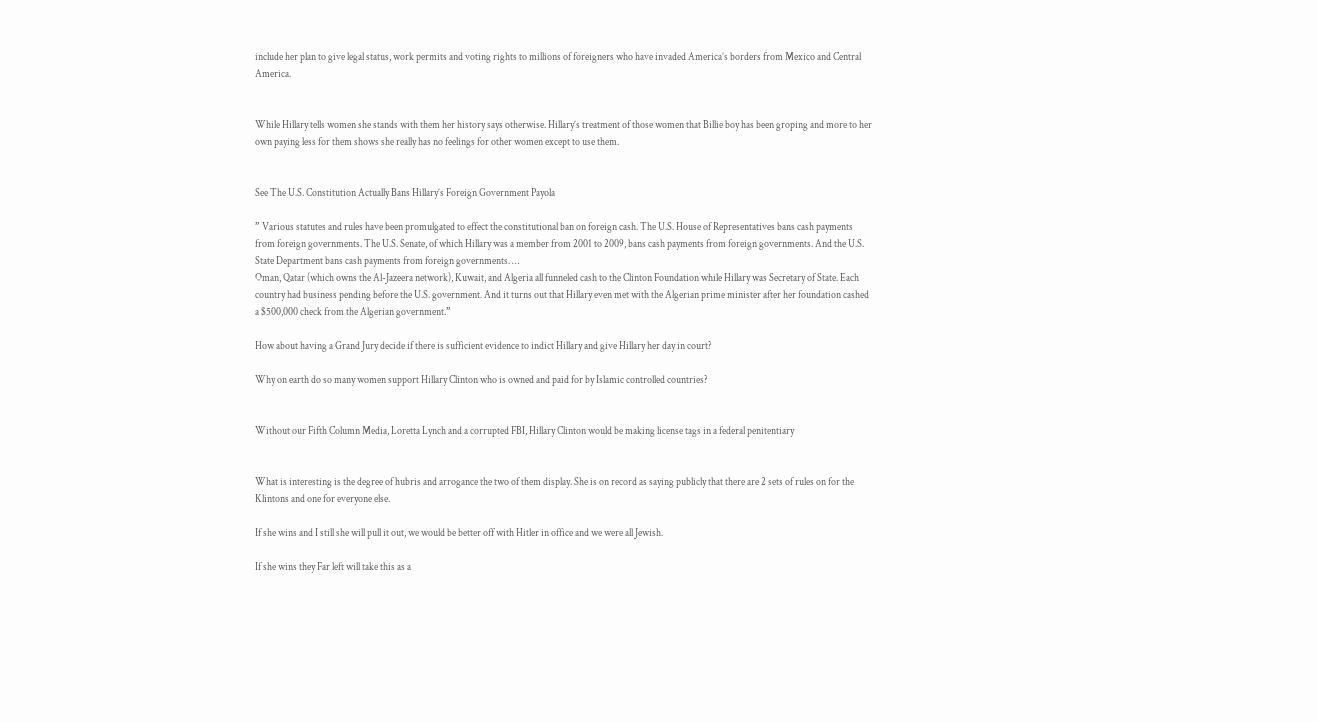include her plan to give legal status, work permits and voting rights to millions of foreigners who have invaded America’s borders from Mexico and Central America.


While Hillary tells women she stands with them her history says otherwise. Hillary’s treatment of those women that Billie boy has been groping and more to her own paying less for them shows she really has no feelings for other women except to use them.


See The U.S. Constitution Actually Bans Hillary’s Foreign Government Payola

” Various statutes and rules have been promulgated to effect the constitutional ban on foreign cash. The U.S. House of Representatives bans cash payments from foreign governments. The U.S. Senate, of which Hillary was a member from 2001 to 2009, bans cash payments from foreign governments. And the U.S. State Department bans cash payments from foreign governments. …
Oman, Qatar (which owns the Al-Jazeera network), Kuwait, and Algeria all funneled cash to the Clinton Foundation while Hillary was Secretary of State. Each country had business pending before the U.S. government. And it turns out that Hillary even met with the Algerian prime minister after her foundation cashed a $500,000 check from the Algerian government.”

How about having a Grand Jury decide if there is sufficient evidence to indict Hillary and give Hillary her day in court?

Why on earth do so many women support Hillary Clinton who is owned and paid for by Islamic controlled countries?


Without our Fifth Column Media, Loretta Lynch and a corrupted FBI, Hillary Clinton would be making license tags in a federal penitentiary


What is interesting is the degree of hubris and arrogance the two of them display. She is on record as saying publicly that there are 2 sets of rules on for the Klintons and one for everyone else.

If she wins and I still she will pull it out, we would be better off with Hitler in office and we were all Jewish.

If she wins they Far left will take this as a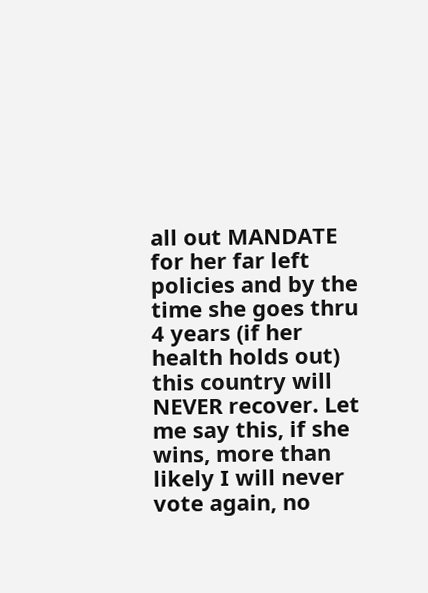all out MANDATE for her far left policies and by the time she goes thru 4 years (if her health holds out) this country will NEVER recover. Let me say this, if she wins, more than likely I will never vote again, no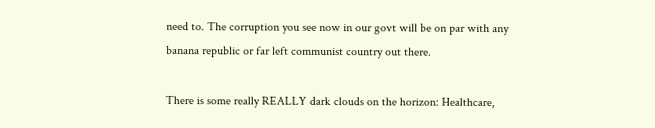need to. The corruption you see now in our govt will be on par with any banana republic or far left communist country out there.

There is some really REALLY dark clouds on the horizon: Healthcare,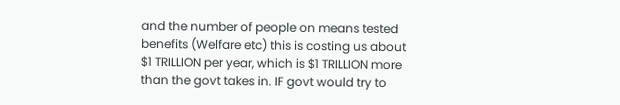and the number of people on means tested benefits (Welfare etc) this is costing us about $1 TRILLION per year, which is $1 TRILLION more than the govt takes in. IF govt would try to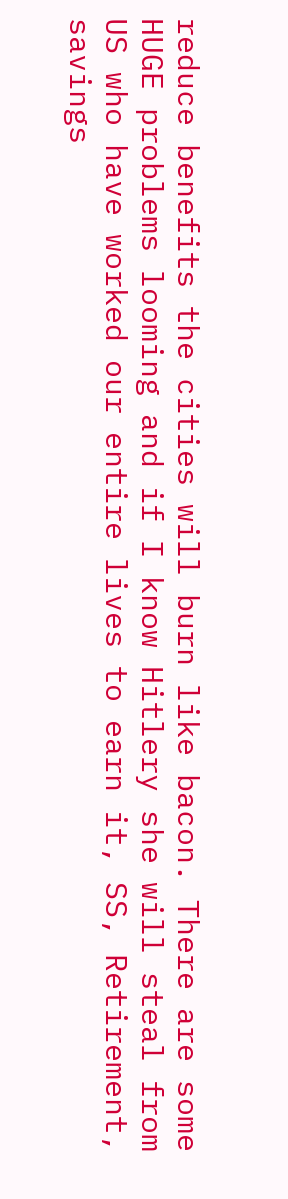reduce benefits the cities will burn like bacon. There are some HUGE problems looming and if I know Hitlery she will steal from US who have worked our entire lives to earn it, SS, Retirement, savings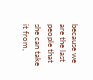because we are the last people that she can take it from,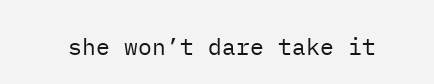she won’t dare take it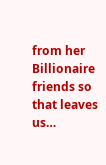from her Billionaire friends so that leaves us…